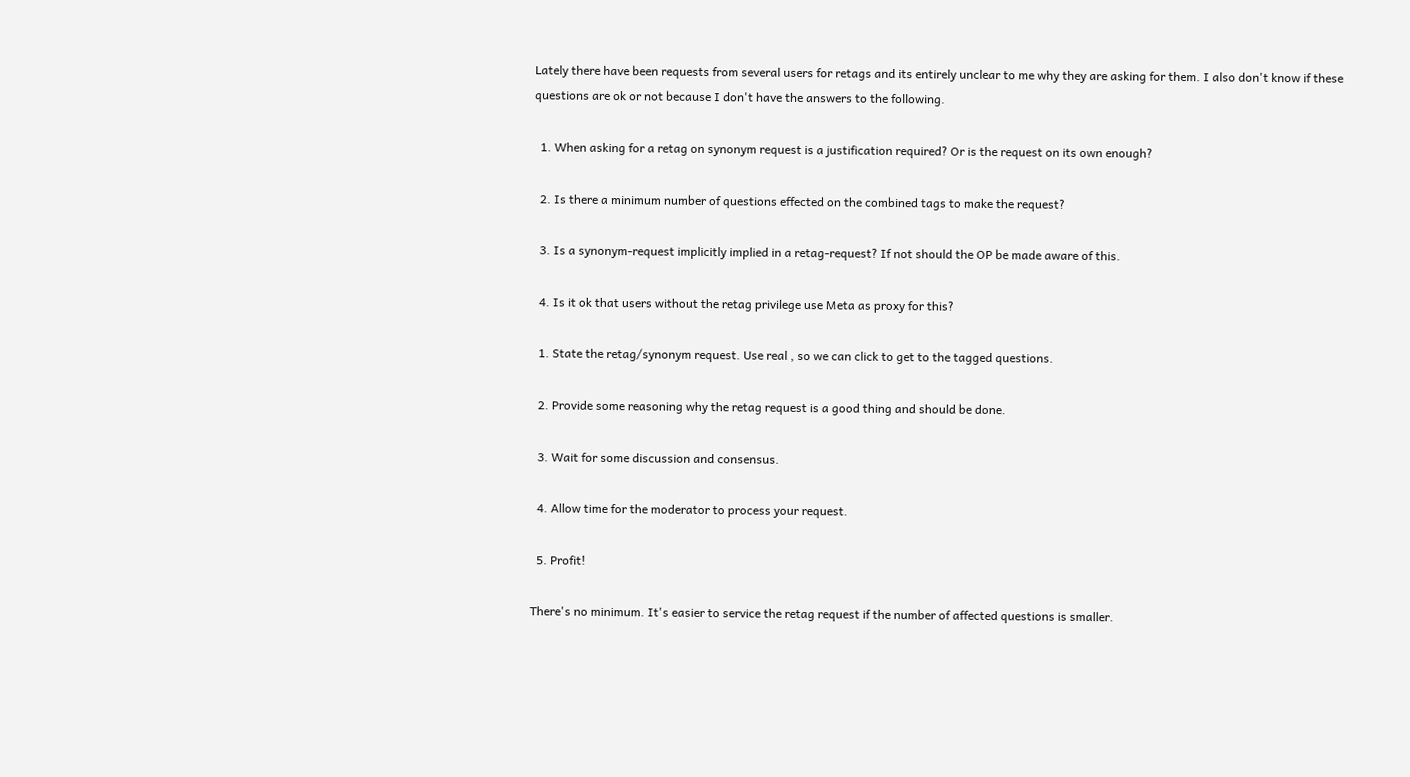Lately there have been requests from several users for retags and its entirely unclear to me why they are asking for them. I also don't know if these questions are ok or not because I don't have the answers to the following.

  1. When asking for a retag on synonym request is a justification required? Or is the request on its own enough?

  2. Is there a minimum number of questions effected on the combined tags to make the request?

  3. Is a synonym-request implicitly implied in a retag-request? If not should the OP be made aware of this.

  4. Is it ok that users without the retag privilege use Meta as proxy for this?

  1. State the retag/synonym request. Use real , so we can click to get to the tagged questions.

  2. Provide some reasoning why the retag request is a good thing and should be done.

  3. Wait for some discussion and consensus.

  4. Allow time for the moderator to process your request.

  5. Profit!

There's no minimum. It's easier to service the retag request if the number of affected questions is smaller.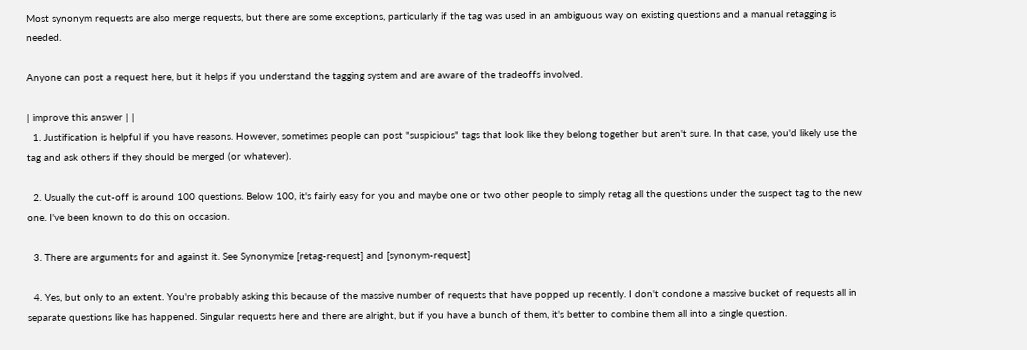Most synonym requests are also merge requests, but there are some exceptions, particularly if the tag was used in an ambiguous way on existing questions and a manual retagging is needed.

Anyone can post a request here, but it helps if you understand the tagging system and are aware of the tradeoffs involved.

| improve this answer | |
  1. Justification is helpful if you have reasons. However, sometimes people can post "suspicious" tags that look like they belong together but aren't sure. In that case, you'd likely use the tag and ask others if they should be merged (or whatever).

  2. Usually the cut-off is around 100 questions. Below 100, it's fairly easy for you and maybe one or two other people to simply retag all the questions under the suspect tag to the new one. I've been known to do this on occasion.

  3. There are arguments for and against it. See Synonymize [retag-request] and [synonym-request]

  4. Yes, but only to an extent. You're probably asking this because of the massive number of requests that have popped up recently. I don't condone a massive bucket of requests all in separate questions like has happened. Singular requests here and there are alright, but if you have a bunch of them, it's better to combine them all into a single question.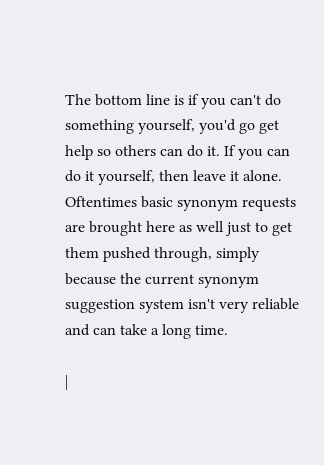The bottom line is if you can't do something yourself, you'd go get help so others can do it. If you can do it yourself, then leave it alone. Oftentimes basic synonym requests are brought here as well just to get them pushed through, simply because the current synonym suggestion system isn't very reliable and can take a long time.

|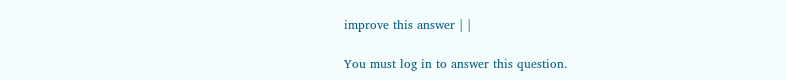improve this answer | |

You must log in to answer this question.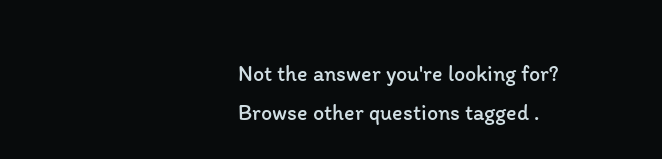Not the answer you're looking for? Browse other questions tagged .